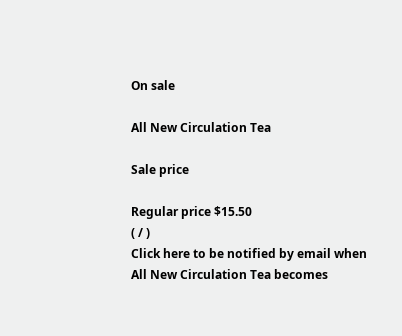On sale

All New Circulation Tea

Sale price

Regular price $15.50
( / )
Click here to be notified by email when All New Circulation Tea becomes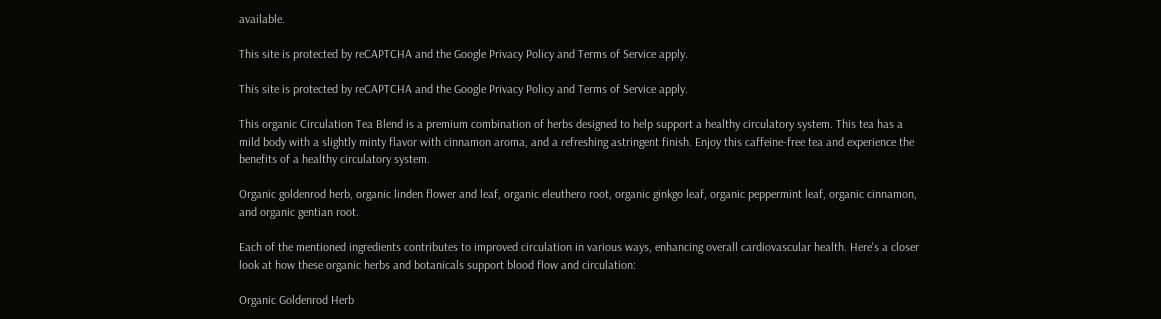available.

This site is protected by reCAPTCHA and the Google Privacy Policy and Terms of Service apply.

This site is protected by reCAPTCHA and the Google Privacy Policy and Terms of Service apply.

This organic Circulation Tea Blend is a premium combination of herbs designed to help support a healthy circulatory system. This tea has a mild body with a slightly minty flavor with cinnamon aroma, and a refreshing astringent finish. Enjoy this caffeine-free tea and experience the benefits of a healthy circulatory system.

Organic goldenrod herb, organic linden flower and leaf, organic eleuthero root, organic ginkgo leaf, organic peppermint leaf, organic cinnamon, and organic gentian root.

Each of the mentioned ingredients contributes to improved circulation in various ways, enhancing overall cardiovascular health. Here's a closer look at how these organic herbs and botanicals support blood flow and circulation:

Organic Goldenrod Herb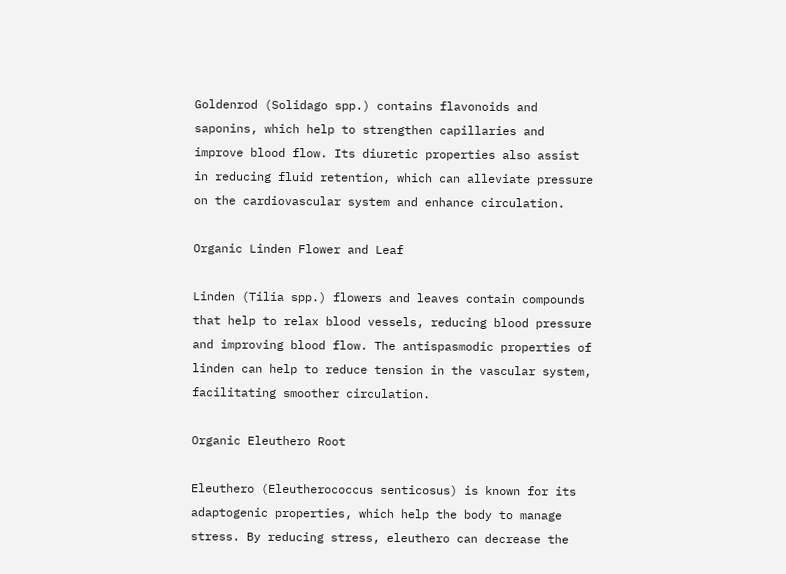Goldenrod (Solidago spp.) contains flavonoids and saponins, which help to strengthen capillaries and improve blood flow. Its diuretic properties also assist in reducing fluid retention, which can alleviate pressure on the cardiovascular system and enhance circulation.

Organic Linden Flower and Leaf

Linden (Tilia spp.) flowers and leaves contain compounds that help to relax blood vessels, reducing blood pressure and improving blood flow. The antispasmodic properties of linden can help to reduce tension in the vascular system, facilitating smoother circulation.

Organic Eleuthero Root

Eleuthero (Eleutherococcus senticosus) is known for its adaptogenic properties, which help the body to manage stress. By reducing stress, eleuthero can decrease the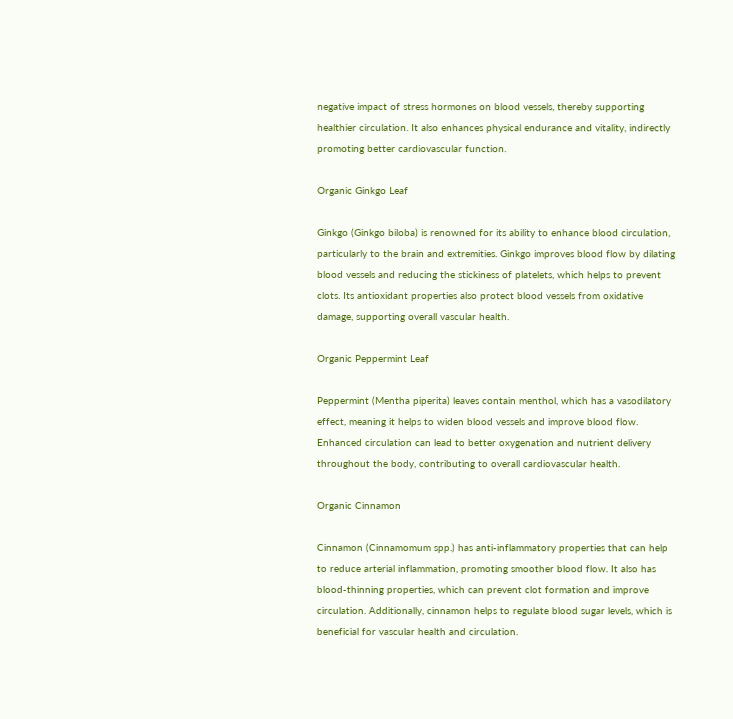negative impact of stress hormones on blood vessels, thereby supporting healthier circulation. It also enhances physical endurance and vitality, indirectly promoting better cardiovascular function.

Organic Ginkgo Leaf

Ginkgo (Ginkgo biloba) is renowned for its ability to enhance blood circulation, particularly to the brain and extremities. Ginkgo improves blood flow by dilating blood vessels and reducing the stickiness of platelets, which helps to prevent clots. Its antioxidant properties also protect blood vessels from oxidative damage, supporting overall vascular health.

Organic Peppermint Leaf

Peppermint (Mentha piperita) leaves contain menthol, which has a vasodilatory effect, meaning it helps to widen blood vessels and improve blood flow. Enhanced circulation can lead to better oxygenation and nutrient delivery throughout the body, contributing to overall cardiovascular health.

Organic Cinnamon

Cinnamon (Cinnamomum spp.) has anti-inflammatory properties that can help to reduce arterial inflammation, promoting smoother blood flow. It also has blood-thinning properties, which can prevent clot formation and improve circulation. Additionally, cinnamon helps to regulate blood sugar levels, which is beneficial for vascular health and circulation.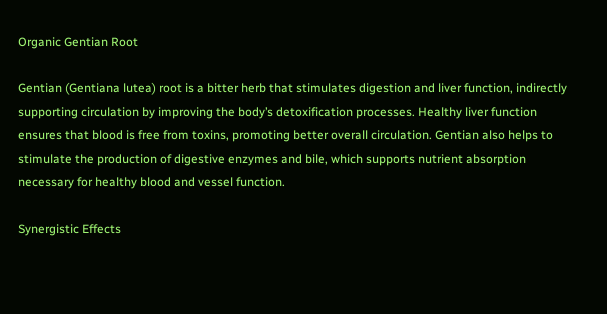Organic Gentian Root

Gentian (Gentiana lutea) root is a bitter herb that stimulates digestion and liver function, indirectly supporting circulation by improving the body’s detoxification processes. Healthy liver function ensures that blood is free from toxins, promoting better overall circulation. Gentian also helps to stimulate the production of digestive enzymes and bile, which supports nutrient absorption necessary for healthy blood and vessel function.

Synergistic Effects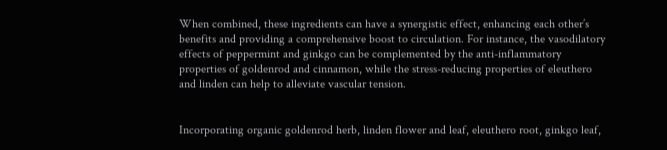When combined, these ingredients can have a synergistic effect, enhancing each other’s benefits and providing a comprehensive boost to circulation. For instance, the vasodilatory effects of peppermint and ginkgo can be complemented by the anti-inflammatory properties of goldenrod and cinnamon, while the stress-reducing properties of eleuthero and linden can help to alleviate vascular tension.


Incorporating organic goldenrod herb, linden flower and leaf, eleuthero root, ginkgo leaf,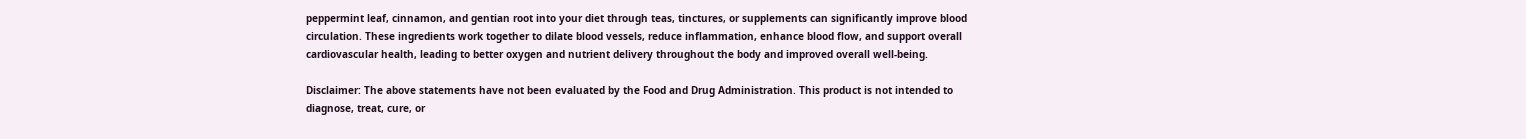peppermint leaf, cinnamon, and gentian root into your diet through teas, tinctures, or supplements can significantly improve blood circulation. These ingredients work together to dilate blood vessels, reduce inflammation, enhance blood flow, and support overall cardiovascular health, leading to better oxygen and nutrient delivery throughout the body and improved overall well-being.

Disclaimer: The above statements have not been evaluated by the Food and Drug Administration. This product is not intended to diagnose, treat, cure, or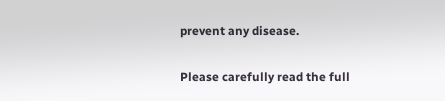prevent any disease.

Please carefully read the full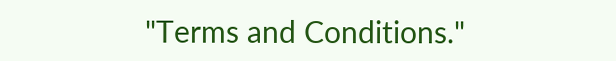"Terms and Conditions."